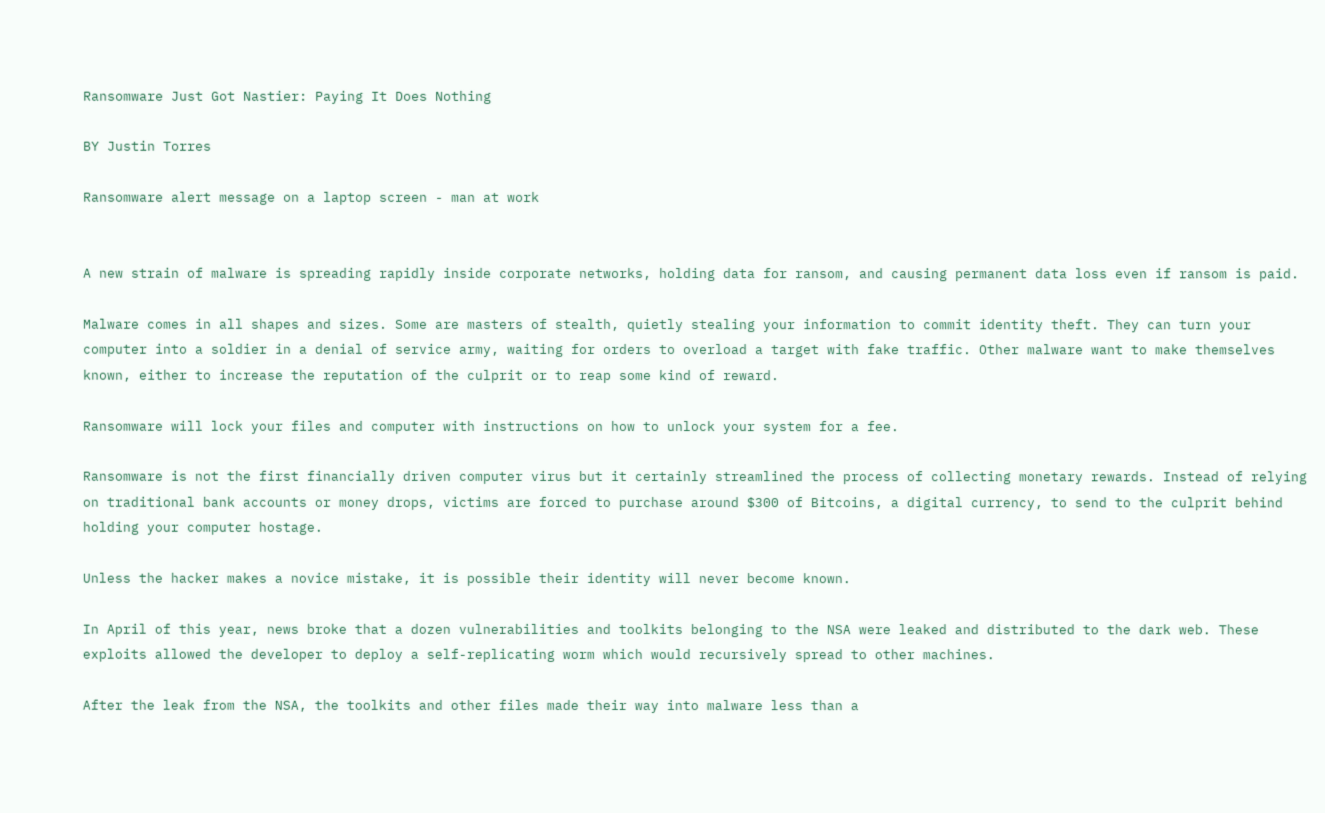Ransomware Just Got Nastier: Paying It Does Nothing

BY Justin Torres

Ransomware alert message on a laptop screen - man at work


A new strain of malware is spreading rapidly inside corporate networks, holding data for ransom, and causing permanent data loss even if ransom is paid.

Malware comes in all shapes and sizes. Some are masters of stealth, quietly stealing your information to commit identity theft. They can turn your computer into a soldier in a denial of service army, waiting for orders to overload a target with fake traffic. Other malware want to make themselves known, either to increase the reputation of the culprit or to reap some kind of reward.

Ransomware will lock your files and computer with instructions on how to unlock your system for a fee.

Ransomware is not the first financially driven computer virus but it certainly streamlined the process of collecting monetary rewards. Instead of relying on traditional bank accounts or money drops, victims are forced to purchase around $300 of Bitcoins, a digital currency, to send to the culprit behind holding your computer hostage.

Unless the hacker makes a novice mistake, it is possible their identity will never become known.

In April of this year, news broke that a dozen vulnerabilities and toolkits belonging to the NSA were leaked and distributed to the dark web. These exploits allowed the developer to deploy a self-replicating worm which would recursively spread to other machines.

After the leak from the NSA, the toolkits and other files made their way into malware less than a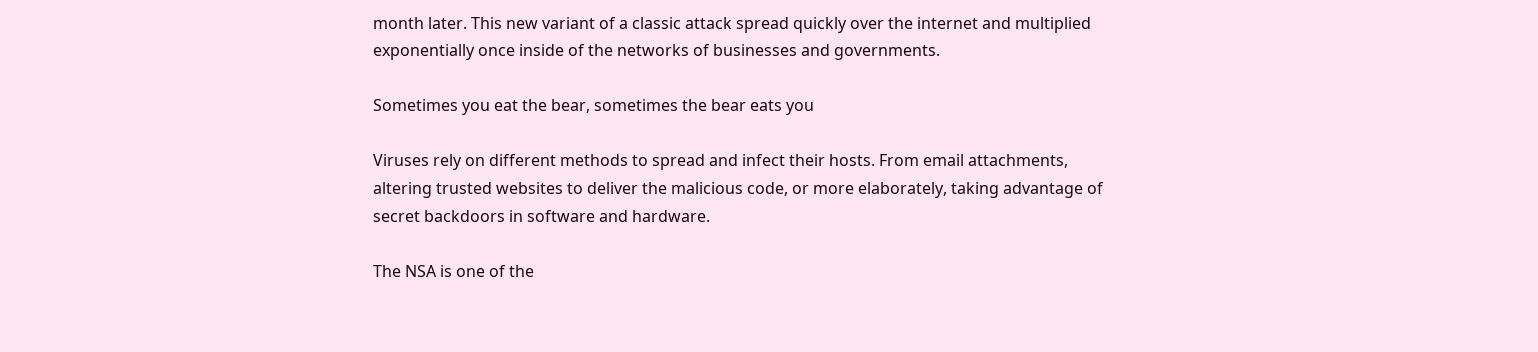month later. This new variant of a classic attack spread quickly over the internet and multiplied exponentially once inside of the networks of businesses and governments.

Sometimes you eat the bear, sometimes the bear eats you

Viruses rely on different methods to spread and infect their hosts. From email attachments, altering trusted websites to deliver the malicious code, or more elaborately, taking advantage of secret backdoors in software and hardware.

The NSA is one of the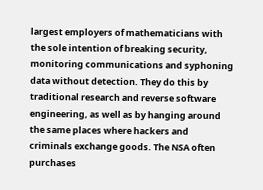largest employers of mathematicians with the sole intention of breaking security, monitoring communications and syphoning data without detection. They do this by traditional research and reverse software engineering, as well as by hanging around the same places where hackers and criminals exchange goods. The NSA often purchases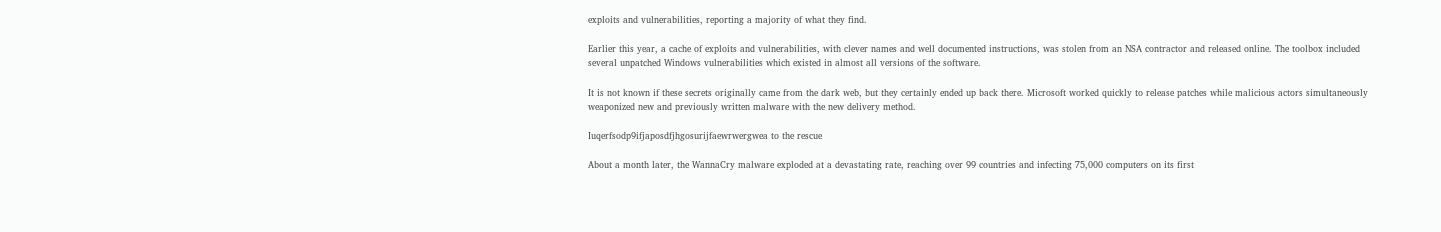exploits and vulnerabilities, reporting a majority of what they find.

Earlier this year, a cache of exploits and vulnerabilities, with clever names and well documented instructions, was stolen from an NSA contractor and released online. The toolbox included several unpatched Windows vulnerabilities which existed in almost all versions of the software.

It is not known if these secrets originally came from the dark web, but they certainly ended up back there. Microsoft worked quickly to release patches while malicious actors simultaneously weaponized new and previously written malware with the new delivery method.

Iuqerfsodp9ifjaposdfjhgosurijfaewrwergwea to the rescue

About a month later, the WannaCry malware exploded at a devastating rate, reaching over 99 countries and infecting 75,000 computers on its first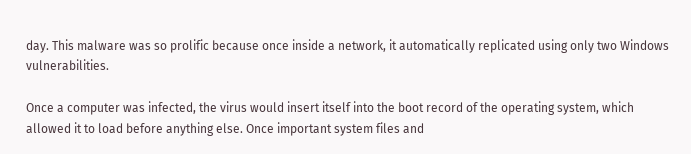day. This malware was so prolific because once inside a network, it automatically replicated using only two Windows vulnerabilities.

Once a computer was infected, the virus would insert itself into the boot record of the operating system, which allowed it to load before anything else. Once important system files and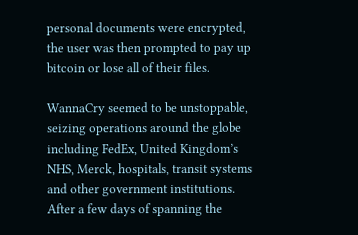personal documents were encrypted, the user was then prompted to pay up bitcoin or lose all of their files.

WannaCry seemed to be unstoppable, seizing operations around the globe including FedEx, United Kingdom’s NHS, Merck, hospitals, transit systems and other government institutions. After a few days of spanning the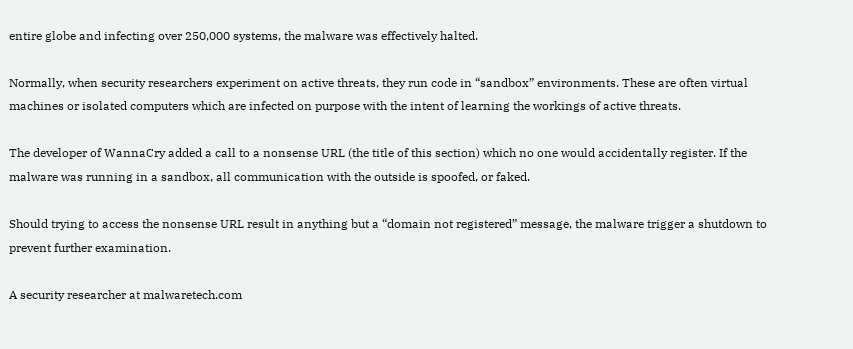entire globe and infecting over 250,000 systems, the malware was effectively halted.

Normally, when security researchers experiment on active threats, they run code in “sandbox” environments. These are often virtual machines or isolated computers which are infected on purpose with the intent of learning the workings of active threats.

The developer of WannaCry added a call to a nonsense URL (the title of this section) which no one would accidentally register. If the malware was running in a sandbox, all communication with the outside is spoofed, or faked.

Should trying to access the nonsense URL result in anything but a “domain not registered” message, the malware trigger a shutdown to prevent further examination.

A security researcher at malwaretech.com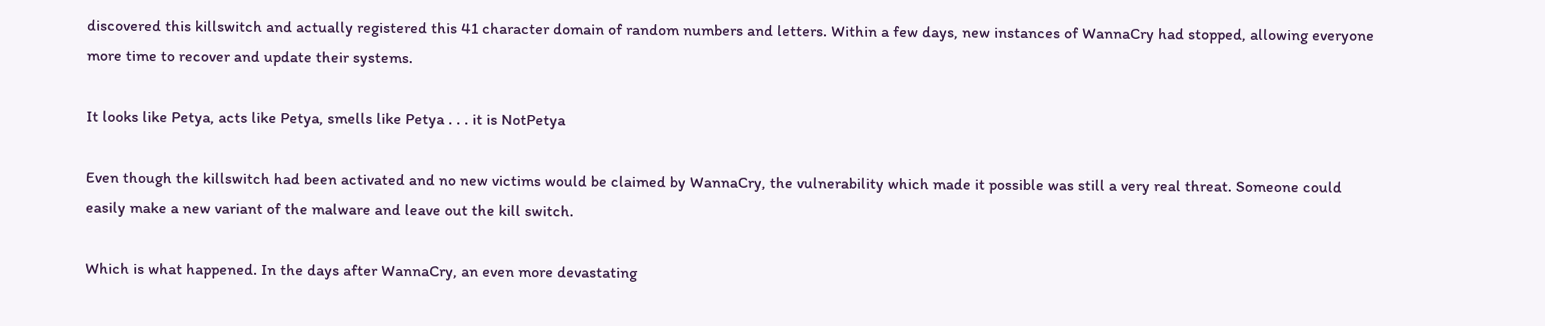discovered this killswitch and actually registered this 41 character domain of random numbers and letters. Within a few days, new instances of WannaCry had stopped, allowing everyone more time to recover and update their systems.

It looks like Petya, acts like Petya, smells like Petya . . . it is NotPetya

Even though the killswitch had been activated and no new victims would be claimed by WannaCry, the vulnerability which made it possible was still a very real threat. Someone could easily make a new variant of the malware and leave out the kill switch.

Which is what happened. In the days after WannaCry, an even more devastating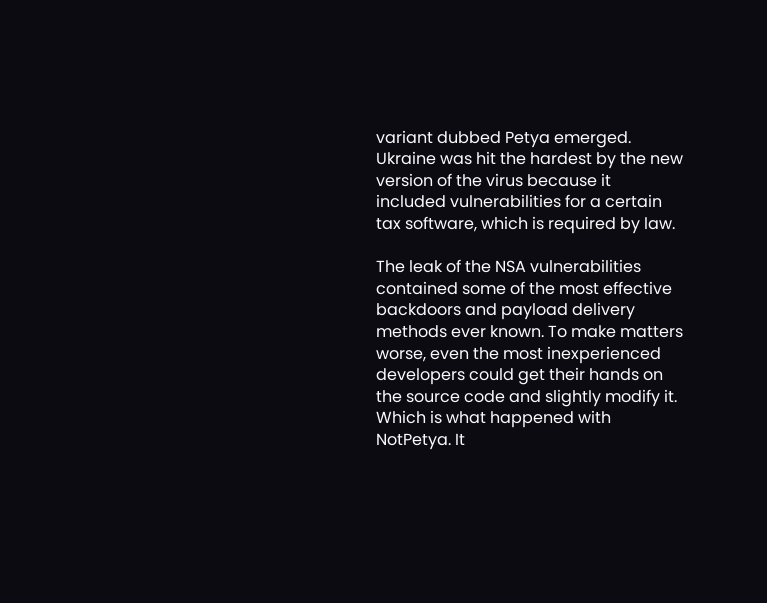variant dubbed Petya emerged. Ukraine was hit the hardest by the new version of the virus because it included vulnerabilities for a certain tax software, which is required by law.

The leak of the NSA vulnerabilities contained some of the most effective backdoors and payload delivery methods ever known. To make matters worse, even the most inexperienced developers could get their hands on the source code and slightly modify it. Which is what happened with NotPetya. It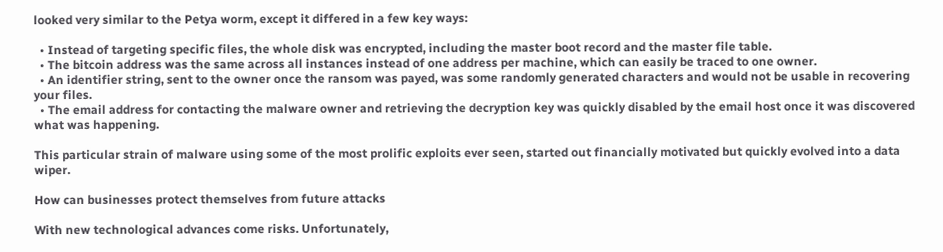looked very similar to the Petya worm, except it differed in a few key ways:

  • Instead of targeting specific files, the whole disk was encrypted, including the master boot record and the master file table.
  • The bitcoin address was the same across all instances instead of one address per machine, which can easily be traced to one owner.
  • An identifier string, sent to the owner once the ransom was payed, was some randomly generated characters and would not be usable in recovering your files.
  • The email address for contacting the malware owner and retrieving the decryption key was quickly disabled by the email host once it was discovered what was happening.

This particular strain of malware using some of the most prolific exploits ever seen, started out financially motivated but quickly evolved into a data wiper.

How can businesses protect themselves from future attacks

With new technological advances come risks. Unfortunately,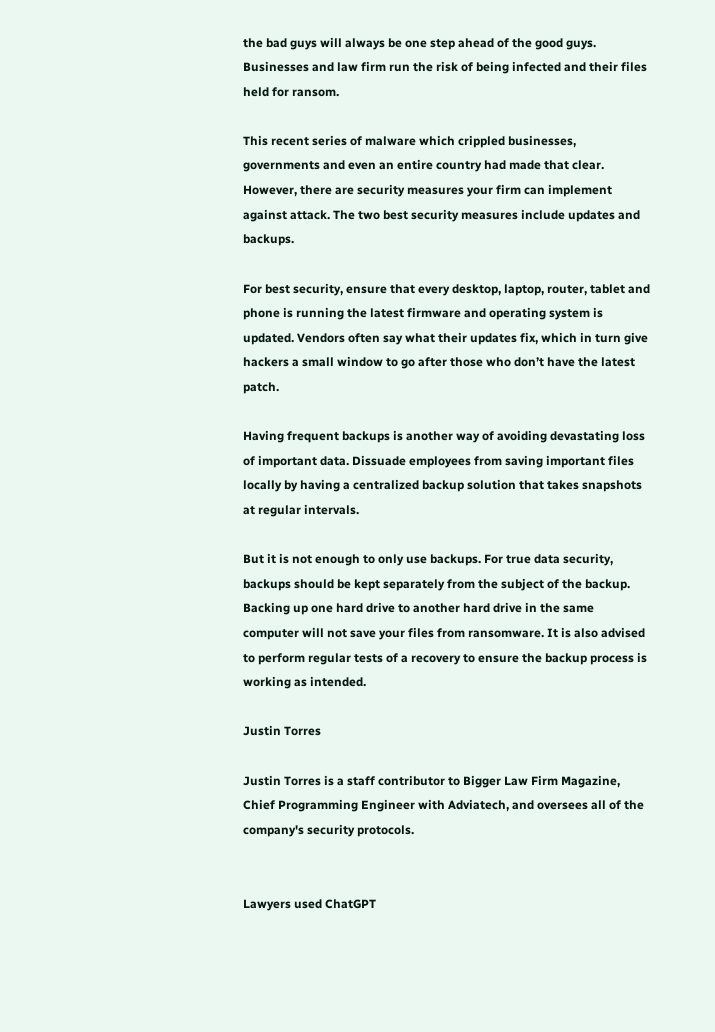the bad guys will always be one step ahead of the good guys. Businesses and law firm run the risk of being infected and their files held for ransom.

This recent series of malware which crippled businesses, governments and even an entire country had made that clear. However, there are security measures your firm can implement against attack. The two best security measures include updates and backups.

For best security, ensure that every desktop, laptop, router, tablet and phone is running the latest firmware and operating system is updated. Vendors often say what their updates fix, which in turn give hackers a small window to go after those who don’t have the latest patch.

Having frequent backups is another way of avoiding devastating loss of important data. Dissuade employees from saving important files locally by having a centralized backup solution that takes snapshots at regular intervals.

But it is not enough to only use backups. For true data security, backups should be kept separately from the subject of the backup. Backing up one hard drive to another hard drive in the same computer will not save your files from ransomware. It is also advised to perform regular tests of a recovery to ensure the backup process is working as intended.

Justin Torres

Justin Torres is a staff contributor to Bigger Law Firm Magazine, Chief Programming Engineer with Adviatech, and oversees all of the company's security protocols.


Lawyers used ChatGPT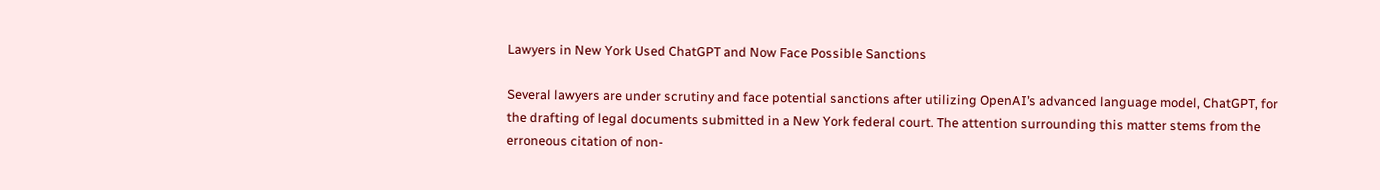Lawyers in New York Used ChatGPT and Now Face Possible Sanctions

Several lawyers are under scrutiny and face potential sanctions after utilizing OpenAI’s advanced language model, ChatGPT, for the drafting of legal documents submitted in a New York federal court. The attention surrounding this matter stems from the erroneous citation of non-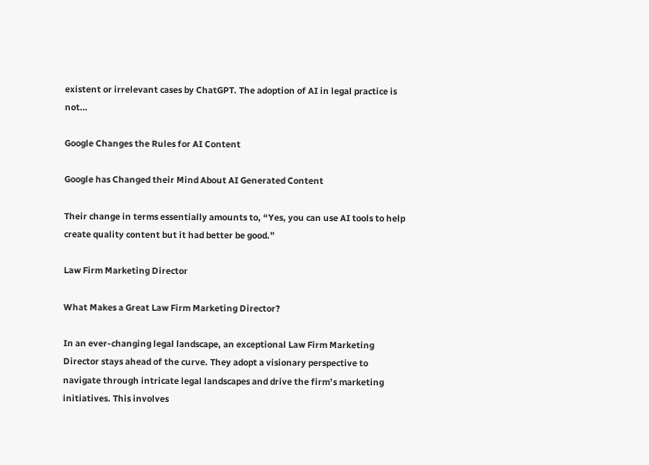existent or irrelevant cases by ChatGPT. The adoption of AI in legal practice is not…

Google Changes the Rules for AI Content

Google has Changed their Mind About AI Generated Content

Their change in terms essentially amounts to, “Yes, you can use AI tools to help create quality content but it had better be good.”

Law Firm Marketing Director

What Makes a Great Law Firm Marketing Director?

In an ever-changing legal landscape, an exceptional Law Firm Marketing Director stays ahead of the curve. They adopt a visionary perspective to navigate through intricate legal landscapes and drive the firm’s marketing initiatives. This involves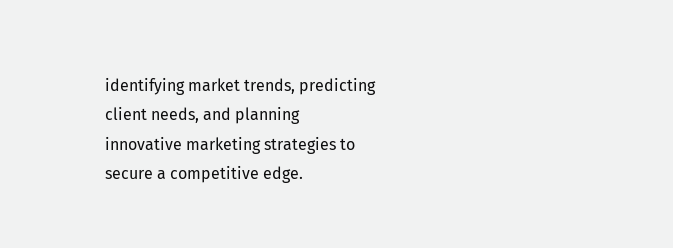identifying market trends, predicting client needs, and planning innovative marketing strategies to secure a competitive edge.